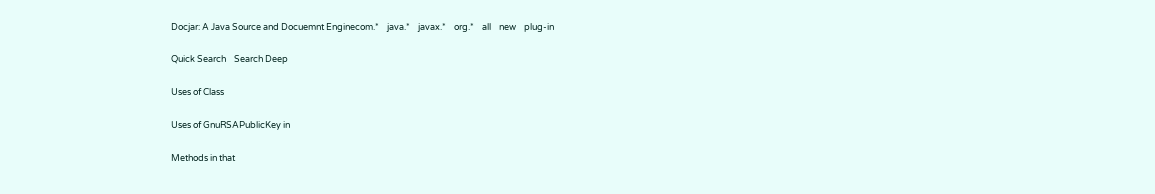Docjar: A Java Source and Docuemnt Enginecom.*    java.*    javax.*    org.*    all    new    plug-in

Quick Search    Search Deep

Uses of Class

Uses of GnuRSAPublicKey in

Methods in that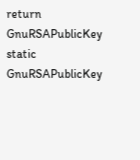return GnuRSAPublicKey
static GnuRSAPublicKey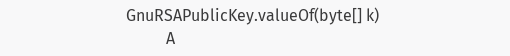GnuRSAPublicKey.valueOf(byte[] k)
          A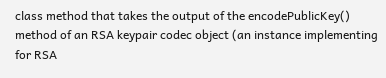class method that takes the output of the encodePublicKey() method of an RSA keypair codec object (an instance implementing for RSA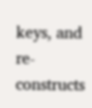keys, and re-constructs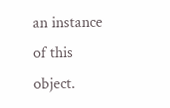an instance of this object.